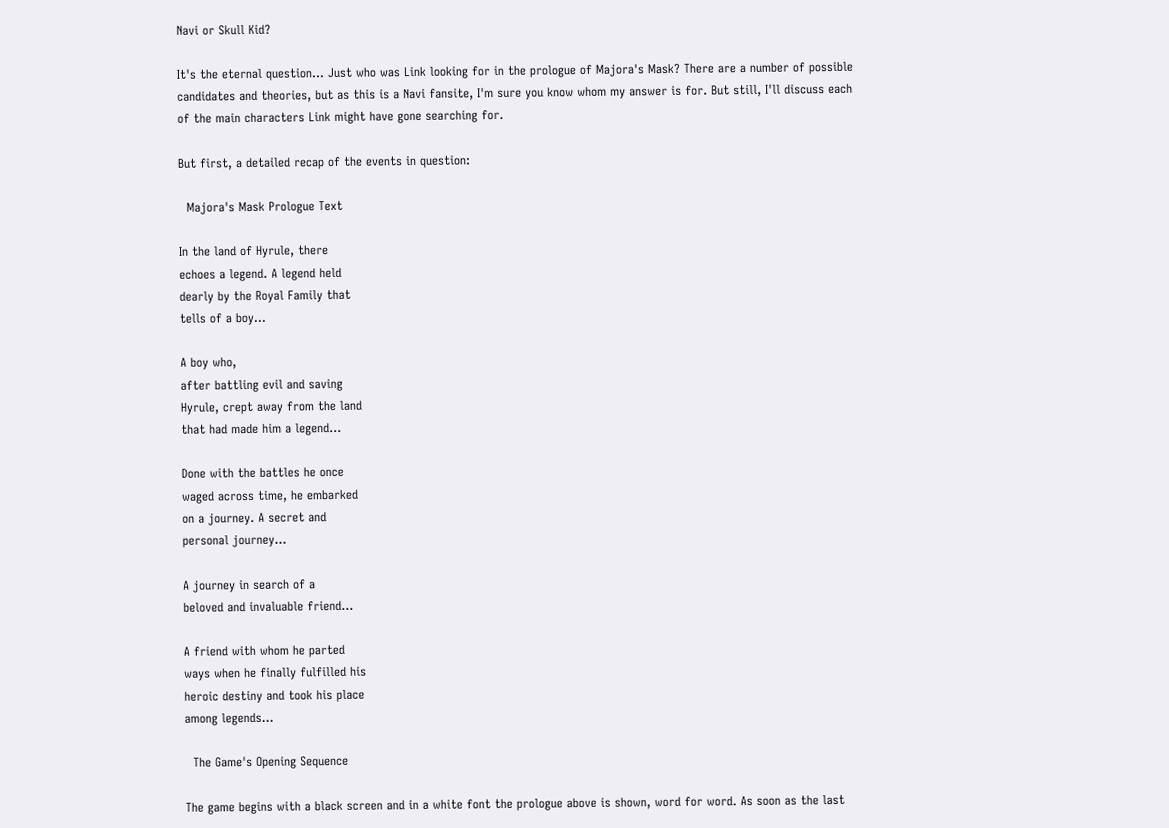Navi or Skull Kid?

It's the eternal question... Just who was Link looking for in the prologue of Majora's Mask? There are a number of possible candidates and theories, but as this is a Navi fansite, I'm sure you know whom my answer is for. But still, I'll discuss each of the main characters Link might have gone searching for.

But first, a detailed recap of the events in question:

  Majora's Mask Prologue Text

In the land of Hyrule, there
echoes a legend. A legend held
dearly by the Royal Family that
tells of a boy...

A boy who,
after battling evil and saving
Hyrule, crept away from the land
that had made him a legend...

Done with the battles he once
waged across time, he embarked
on a journey. A secret and
personal journey...

A journey in search of a
beloved and invaluable friend...

A friend with whom he parted
ways when he finally fulfilled his
heroic destiny and took his place
among legends...

  The Game's Opening Sequence

The game begins with a black screen and in a white font the prologue above is shown, word for word. As soon as the last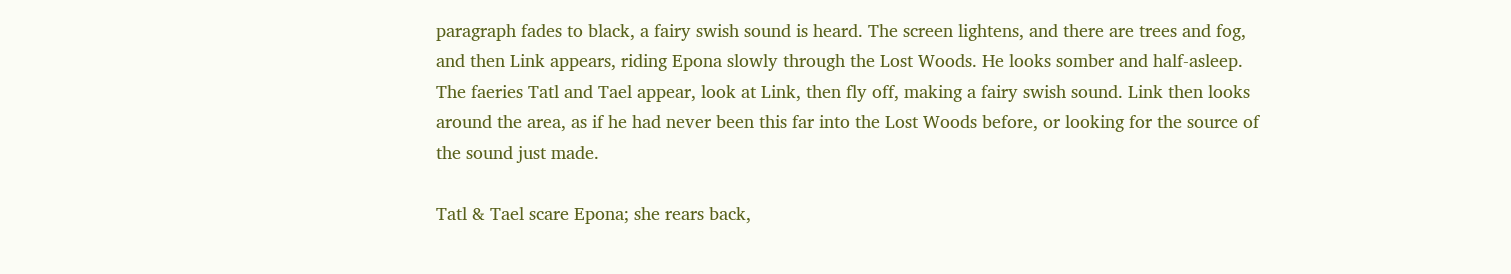paragraph fades to black, a fairy swish sound is heard. The screen lightens, and there are trees and fog, and then Link appears, riding Epona slowly through the Lost Woods. He looks somber and half-asleep. The faeries Tatl and Tael appear, look at Link, then fly off, making a fairy swish sound. Link then looks around the area, as if he had never been this far into the Lost Woods before, or looking for the source of the sound just made.

Tatl & Tael scare Epona; she rears back,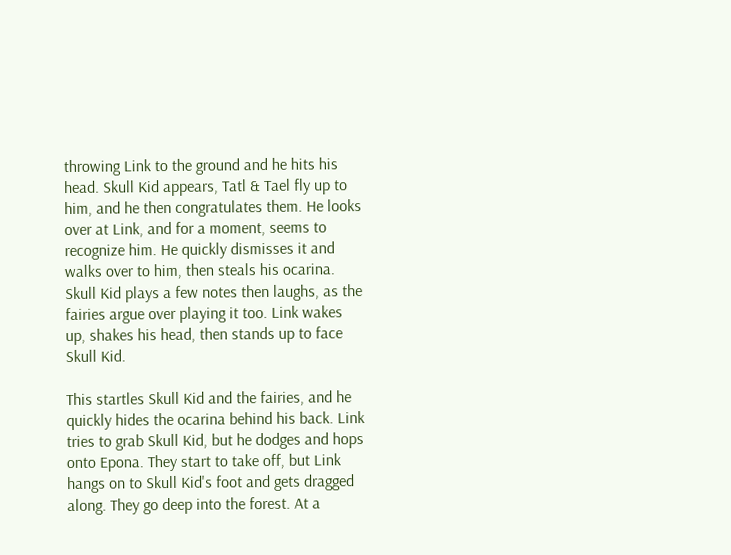throwing Link to the ground and he hits his head. Skull Kid appears, Tatl & Tael fly up to him, and he then congratulates them. He looks over at Link, and for a moment, seems to recognize him. He quickly dismisses it and walks over to him, then steals his ocarina. Skull Kid plays a few notes then laughs, as the fairies argue over playing it too. Link wakes up, shakes his head, then stands up to face Skull Kid.

This startles Skull Kid and the fairies, and he quickly hides the ocarina behind his back. Link tries to grab Skull Kid, but he dodges and hops onto Epona. They start to take off, but Link hangs on to Skull Kid's foot and gets dragged along. They go deep into the forest. At a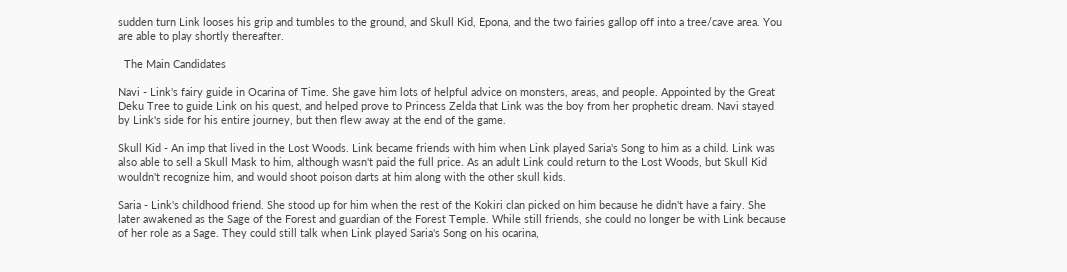sudden turn Link looses his grip and tumbles to the ground, and Skull Kid, Epona, and the two fairies gallop off into a tree/cave area. You are able to play shortly thereafter.

  The Main Candidates

Navi - Link's fairy guide in Ocarina of Time. She gave him lots of helpful advice on monsters, areas, and people. Appointed by the Great Deku Tree to guide Link on his quest, and helped prove to Princess Zelda that Link was the boy from her prophetic dream. Navi stayed by Link's side for his entire journey, but then flew away at the end of the game.

Skull Kid - An imp that lived in the Lost Woods. Link became friends with him when Link played Saria's Song to him as a child. Link was also able to sell a Skull Mask to him, although wasn't paid the full price. As an adult Link could return to the Lost Woods, but Skull Kid wouldn't recognize him, and would shoot poison darts at him along with the other skull kids.

Saria - Link's childhood friend. She stood up for him when the rest of the Kokiri clan picked on him because he didn't have a fairy. She later awakened as the Sage of the Forest and guardian of the Forest Temple. While still friends, she could no longer be with Link because of her role as a Sage. They could still talk when Link played Saria's Song on his ocarina,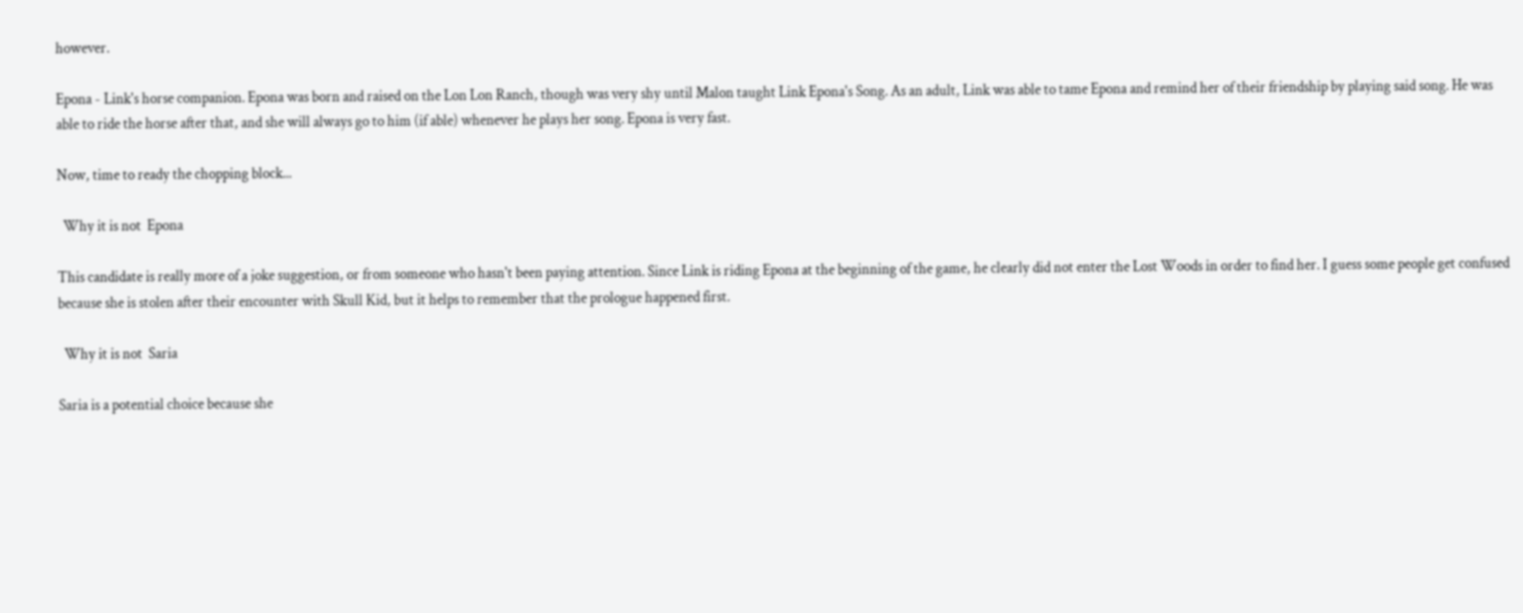however.

Epona - Link's horse companion. Epona was born and raised on the Lon Lon Ranch, though was very shy until Malon taught Link Epona's Song. As an adult, Link was able to tame Epona and remind her of their friendship by playing said song. He was able to ride the horse after that, and she will always go to him (if able) whenever he plays her song. Epona is very fast.

Now, time to ready the chopping block...

  Why it is not  Epona

This candidate is really more of a joke suggestion, or from someone who hasn't been paying attention. Since Link is riding Epona at the beginning of the game, he clearly did not enter the Lost Woods in order to find her. I guess some people get confused because she is stolen after their encounter with Skull Kid, but it helps to remember that the prologue happened first.

  Why it is not  Saria

Saria is a potential choice because she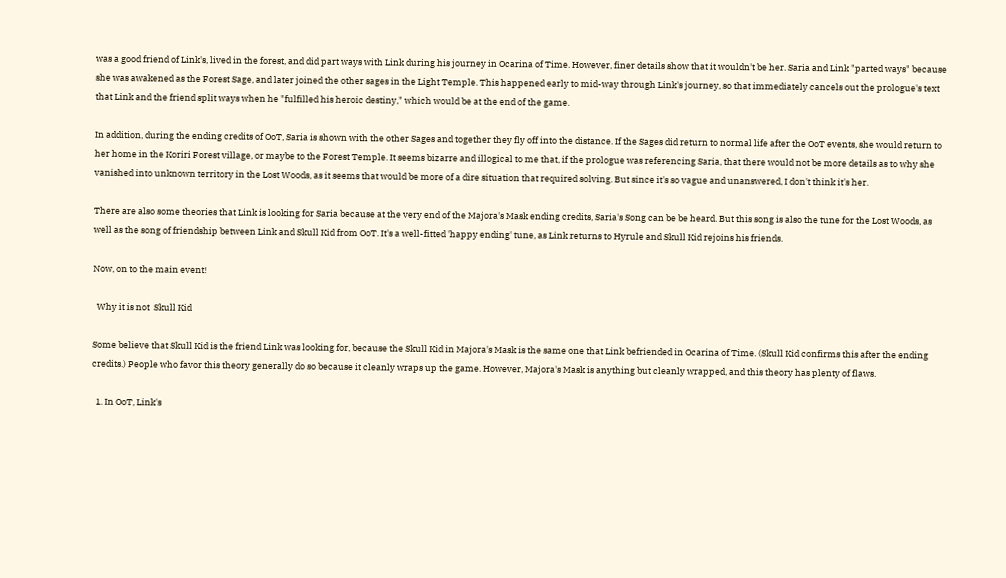was a good friend of Link's, lived in the forest, and did part ways with Link during his journey in Ocarina of Time. However, finer details show that it wouldn't be her. Saria and Link "parted ways" because she was awakened as the Forest Sage, and later joined the other sages in the Light Temple. This happened early to mid-way through Link's journey, so that immediately cancels out the prologue's text that Link and the friend split ways when he "fulfilled his heroic destiny," which would be at the end of the game.

In addition, during the ending credits of OoT, Saria is shown with the other Sages and together they fly off into the distance. If the Sages did return to normal life after the OoT events, she would return to her home in the Koriri Forest village, or maybe to the Forest Temple. It seems bizarre and illogical to me that, if the prologue was referencing Saria, that there would not be more details as to why she vanished into unknown territory in the Lost Woods, as it seems that would be more of a dire situation that required solving. But since it's so vague and unanswered, I don't think it's her.

There are also some theories that Link is looking for Saria because at the very end of the Majora's Mask ending credits, Saria's Song can be be heard. But this song is also the tune for the Lost Woods, as well as the song of friendship between Link and Skull Kid from OoT. It's a well-fitted 'happy ending' tune, as Link returns to Hyrule and Skull Kid rejoins his friends.

Now, on to the main event!

  Why it is not  Skull Kid

Some believe that Skull Kid is the friend Link was looking for, because the Skull Kid in Majora's Mask is the same one that Link befriended in Ocarina of Time. (Skull Kid confirms this after the ending credits.) People who favor this theory generally do so because it cleanly wraps up the game. However, Majora's Mask is anything but cleanly wrapped, and this theory has plenty of flaws.

  1. In OoT, Link's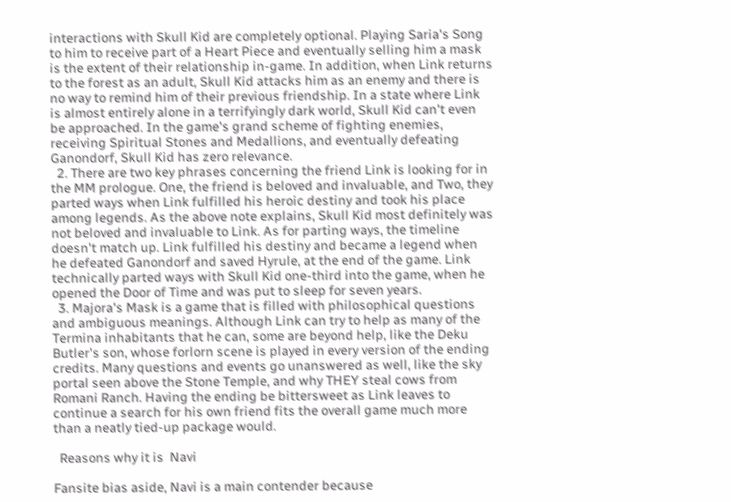interactions with Skull Kid are completely optional. Playing Saria's Song to him to receive part of a Heart Piece and eventually selling him a mask is the extent of their relationship in-game. In addition, when Link returns to the forest as an adult, Skull Kid attacks him as an enemy and there is no way to remind him of their previous friendship. In a state where Link is almost entirely alone in a terrifyingly dark world, Skull Kid can't even be approached. In the game's grand scheme of fighting enemies, receiving Spiritual Stones and Medallions, and eventually defeating Ganondorf, Skull Kid has zero relevance.
  2. There are two key phrases concerning the friend Link is looking for in the MM prologue. One, the friend is beloved and invaluable, and Two, they parted ways when Link fulfilled his heroic destiny and took his place among legends. As the above note explains, Skull Kid most definitely was not beloved and invaluable to Link. As for parting ways, the timeline doesn't match up. Link fulfilled his destiny and became a legend when he defeated Ganondorf and saved Hyrule, at the end of the game. Link technically parted ways with Skull Kid one-third into the game, when he opened the Door of Time and was put to sleep for seven years.
  3. Majora's Mask is a game that is filled with philosophical questions and ambiguous meanings. Although Link can try to help as many of the Termina inhabitants that he can, some are beyond help, like the Deku Butler's son, whose forlorn scene is played in every version of the ending credits. Many questions and events go unanswered as well, like the sky portal seen above the Stone Temple, and why THEY steal cows from Romani Ranch. Having the ending be bittersweet as Link leaves to continue a search for his own friend fits the overall game much more than a neatly tied-up package would.

  Reasons why it is  Navi

Fansite bias aside, Navi is a main contender because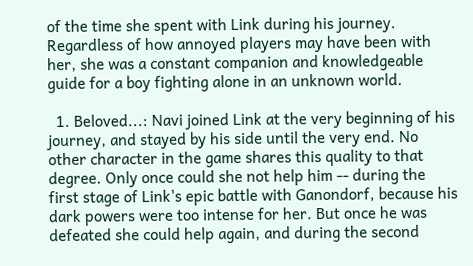of the time she spent with Link during his journey. Regardless of how annoyed players may have been with her, she was a constant companion and knowledgeable guide for a boy fighting alone in an unknown world.

  1. Beloved...: Navi joined Link at the very beginning of his journey, and stayed by his side until the very end. No other character in the game shares this quality to that degree. Only once could she not help him -- during the first stage of Link's epic battle with Ganondorf, because his dark powers were too intense for her. But once he was defeated she could help again, and during the second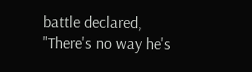battle declared, "There's no way he's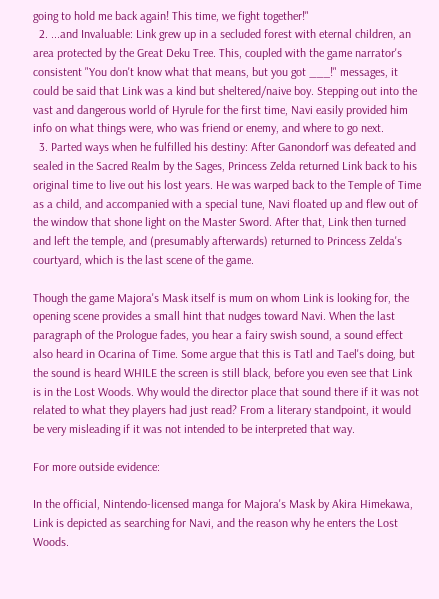going to hold me back again! This time, we fight together!"
  2. ...and Invaluable: Link grew up in a secluded forest with eternal children, an area protected by the Great Deku Tree. This, coupled with the game narrator's consistent "You don't know what that means, but you got ___!" messages, it could be said that Link was a kind but sheltered/naive boy. Stepping out into the vast and dangerous world of Hyrule for the first time, Navi easily provided him info on what things were, who was friend or enemy, and where to go next.
  3. Parted ways when he fulfilled his destiny: After Ganondorf was defeated and sealed in the Sacred Realm by the Sages, Princess Zelda returned Link back to his original time to live out his lost years. He was warped back to the Temple of Time as a child, and accompanied with a special tune, Navi floated up and flew out of the window that shone light on the Master Sword. After that, Link then turned and left the temple, and (presumably afterwards) returned to Princess Zelda's courtyard, which is the last scene of the game.

Though the game Majora's Mask itself is mum on whom Link is looking for, the opening scene provides a small hint that nudges toward Navi. When the last paragraph of the Prologue fades, you hear a fairy swish sound, a sound effect also heard in Ocarina of Time. Some argue that this is Tatl and Tael's doing, but the sound is heard WHILE the screen is still black, before you even see that Link is in the Lost Woods. Why would the director place that sound there if it was not related to what they players had just read? From a literary standpoint, it would be very misleading if it was not intended to be interpreted that way.

For more outside evidence:

In the official, Nintendo-licensed manga for Majora's Mask by Akira Himekawa, Link is depicted as searching for Navi, and the reason why he enters the Lost Woods.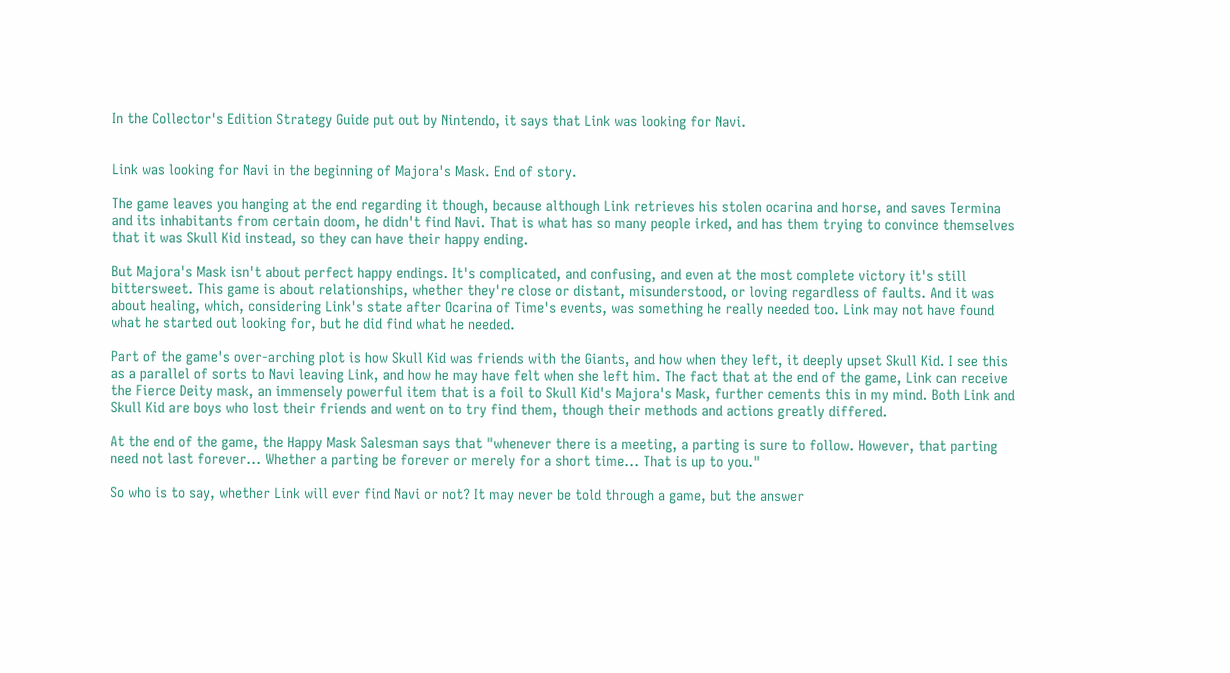In the Collector's Edition Strategy Guide put out by Nintendo, it says that Link was looking for Navi.


Link was looking for Navi in the beginning of Majora's Mask. End of story.

The game leaves you hanging at the end regarding it though, because although Link retrieves his stolen ocarina and horse, and saves Termina and its inhabitants from certain doom, he didn't find Navi. That is what has so many people irked, and has them trying to convince themselves that it was Skull Kid instead, so they can have their happy ending.

But Majora's Mask isn't about perfect happy endings. It's complicated, and confusing, and even at the most complete victory it's still bittersweet. This game is about relationships, whether they're close or distant, misunderstood, or loving regardless of faults. And it was about healing, which, considering Link's state after Ocarina of Time's events, was something he really needed too. Link may not have found what he started out looking for, but he did find what he needed.

Part of the game's over-arching plot is how Skull Kid was friends with the Giants, and how when they left, it deeply upset Skull Kid. I see this as a parallel of sorts to Navi leaving Link, and how he may have felt when she left him. The fact that at the end of the game, Link can receive the Fierce Deity mask, an immensely powerful item that is a foil to Skull Kid's Majora's Mask, further cements this in my mind. Both Link and Skull Kid are boys who lost their friends and went on to try find them, though their methods and actions greatly differed.

At the end of the game, the Happy Mask Salesman says that "whenever there is a meeting, a parting is sure to follow. However, that parting need not last forever... Whether a parting be forever or merely for a short time... That is up to you."

So who is to say, whether Link will ever find Navi or not? It may never be told through a game, but the answer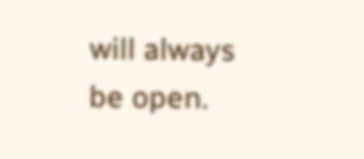will always be open.